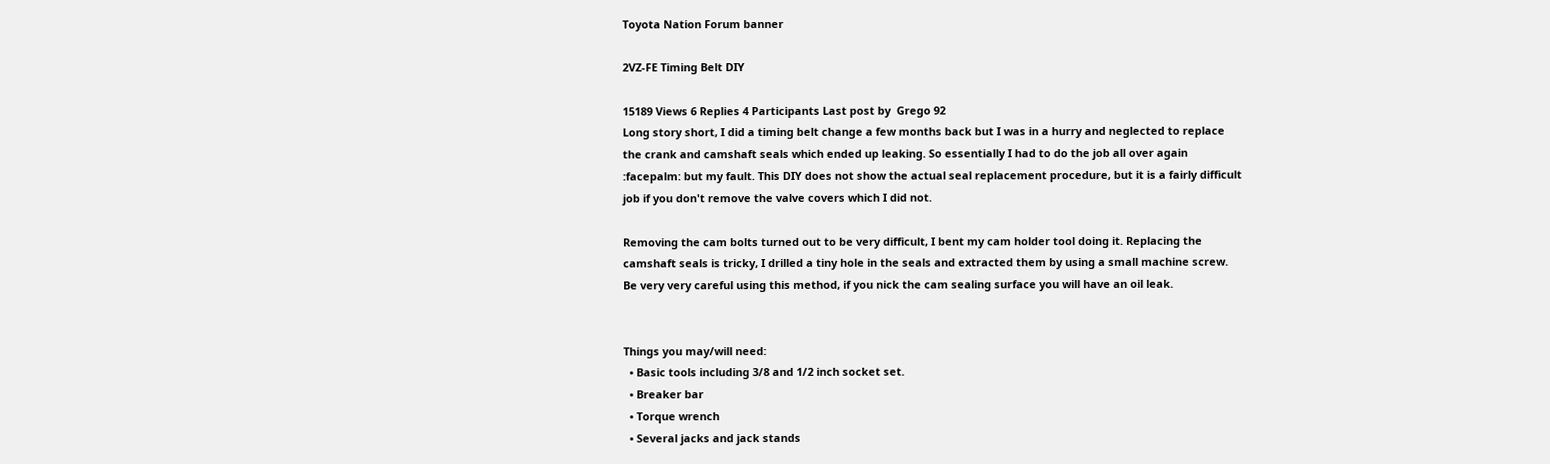Toyota Nation Forum banner

2VZ-FE Timing Belt DIY

15189 Views 6 Replies 4 Participants Last post by  Grego 92
Long story short, I did a timing belt change a few months back but I was in a hurry and neglected to replace the crank and camshaft seals which ended up leaking. So essentially I had to do the job all over again :facepalm: but my fault. This DIY does not show the actual seal replacement procedure, but it is a fairly difficult job if you don't remove the valve covers which I did not.

Removing the cam bolts turned out to be very difficult, I bent my cam holder tool doing it. Replacing the camshaft seals is tricky, I drilled a tiny hole in the seals and extracted them by using a small machine screw. Be very very careful using this method, if you nick the cam sealing surface you will have an oil leak.


Things you may/will need:
  • Basic tools including 3/8 and 1/2 inch socket set.
  • Breaker bar
  • Torque wrench
  • Several jacks and jack stands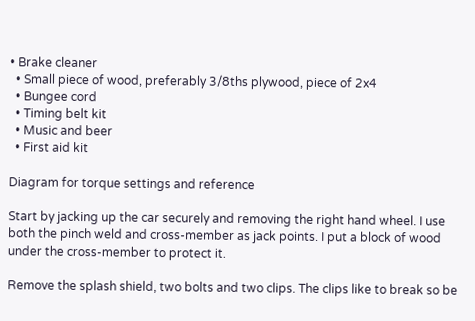• Brake cleaner
  • Small piece of wood, preferably 3/8ths plywood, piece of 2x4
  • Bungee cord
  • Timing belt kit
  • Music and beer
  • First aid kit

Diagram for torque settings and reference

Start by jacking up the car securely and removing the right hand wheel. I use both the pinch weld and cross-member as jack points. I put a block of wood under the cross-member to protect it.

Remove the splash shield, two bolts and two clips. The clips like to break so be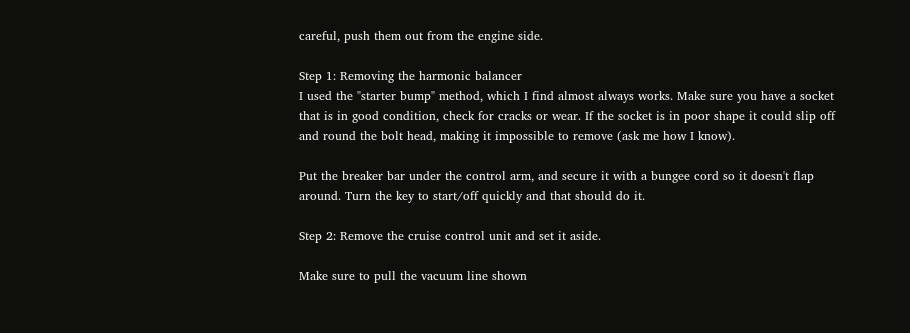careful, push them out from the engine side.

Step 1: Removing the harmonic balancer
I used the "starter bump" method, which I find almost always works. Make sure you have a socket that is in good condition, check for cracks or wear. If the socket is in poor shape it could slip off and round the bolt head, making it impossible to remove (ask me how I know).

Put the breaker bar under the control arm, and secure it with a bungee cord so it doesn't flap around. Turn the key to start/off quickly and that should do it.

Step 2: Remove the cruise control unit and set it aside.

Make sure to pull the vacuum line shown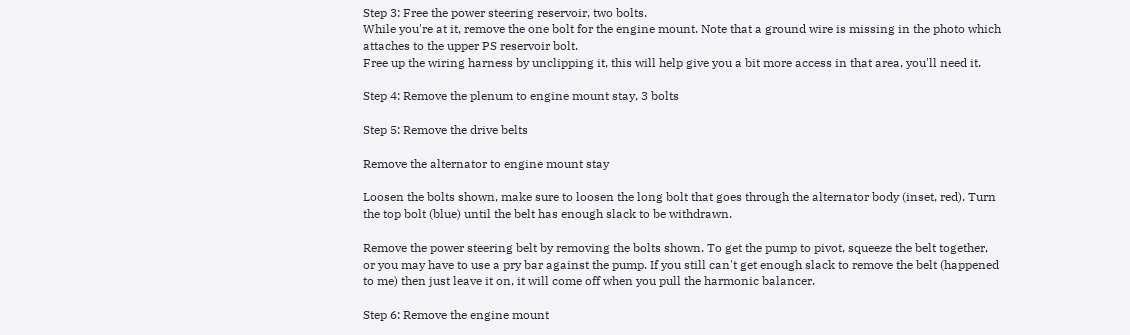Step 3: Free the power steering reservoir, two bolts.
While you're at it, remove the one bolt for the engine mount. Note that a ground wire is missing in the photo which attaches to the upper PS reservoir bolt.
Free up the wiring harness by unclipping it, this will help give you a bit more access in that area, you'll need it.

Step 4: Remove the plenum to engine mount stay, 3 bolts

Step 5: Remove the drive belts

Remove the alternator to engine mount stay

Loosen the bolts shown, make sure to loosen the long bolt that goes through the alternator body (inset, red). Turn the top bolt (blue) until the belt has enough slack to be withdrawn.

Remove the power steering belt by removing the bolts shown. To get the pump to pivot, squeeze the belt together, or you may have to use a pry bar against the pump. If you still can't get enough slack to remove the belt (happened to me) then just leave it on, it will come off when you pull the harmonic balancer.

Step 6: Remove the engine mount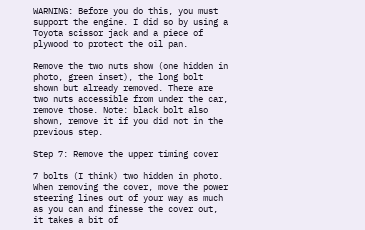WARNING: Before you do this, you must support the engine. I did so by using a Toyota scissor jack and a piece of plywood to protect the oil pan.

Remove the two nuts show (one hidden in photo, green inset), the long bolt shown but already removed. There are two nuts accessible from under the car, remove those. Note: black bolt also shown, remove it if you did not in the previous step.

Step 7: Remove the upper timing cover

7 bolts (I think) two hidden in photo. When removing the cover, move the power steering lines out of your way as much as you can and finesse the cover out, it takes a bit of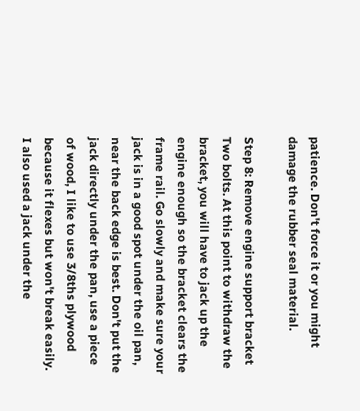patience. Don't force it or you might damage the rubber seal material.

Step 8: Remove engine support bracket
Two bolts. At this point to withdraw the bracket, you will have to jack up the engine enough so the bracket clears the frame rail. Go slowly and make sure your jack is in a good spot under the oil pan, near the back edge is best. Don't put the jack directly under the pan, use a piece of wood, I like to use 3/8ths plywood because it flexes but won't break easily. I also used a jack under the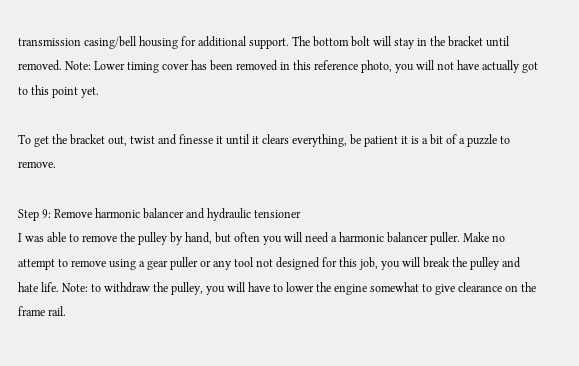transmission casing/bell housing for additional support. The bottom bolt will stay in the bracket until removed. Note: Lower timing cover has been removed in this reference photo, you will not have actually got to this point yet.

To get the bracket out, twist and finesse it until it clears everything, be patient it is a bit of a puzzle to remove.

Step 9: Remove harmonic balancer and hydraulic tensioner
I was able to remove the pulley by hand, but often you will need a harmonic balancer puller. Make no attempt to remove using a gear puller or any tool not designed for this job, you will break the pulley and hate life. Note: to withdraw the pulley, you will have to lower the engine somewhat to give clearance on the frame rail.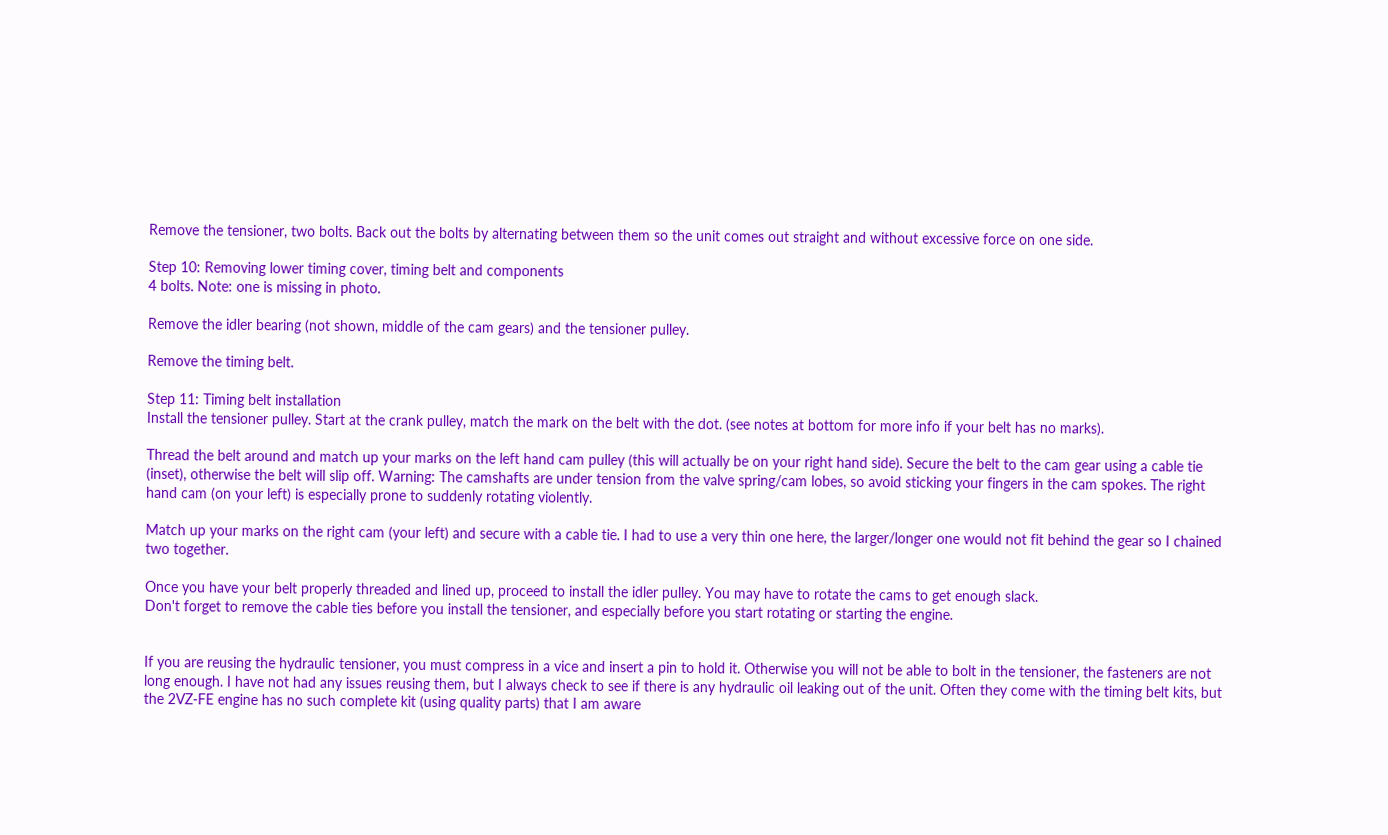Remove the tensioner, two bolts. Back out the bolts by alternating between them so the unit comes out straight and without excessive force on one side.

Step 10: Removing lower timing cover, timing belt and components
4 bolts. Note: one is missing in photo.

Remove the idler bearing (not shown, middle of the cam gears) and the tensioner pulley.

Remove the timing belt.

Step 11: Timing belt installation
Install the tensioner pulley. Start at the crank pulley, match the mark on the belt with the dot. (see notes at bottom for more info if your belt has no marks).

Thread the belt around and match up your marks on the left hand cam pulley (this will actually be on your right hand side). Secure the belt to the cam gear using a cable tie (inset), otherwise the belt will slip off. Warning: The camshafts are under tension from the valve spring/cam lobes, so avoid sticking your fingers in the cam spokes. The right hand cam (on your left) is especially prone to suddenly rotating violently.

Match up your marks on the right cam (your left) and secure with a cable tie. I had to use a very thin one here, the larger/longer one would not fit behind the gear so I chained two together.

Once you have your belt properly threaded and lined up, proceed to install the idler pulley. You may have to rotate the cams to get enough slack.
Don't forget to remove the cable ties before you install the tensioner, and especially before you start rotating or starting the engine.


If you are reusing the hydraulic tensioner, you must compress in a vice and insert a pin to hold it. Otherwise you will not be able to bolt in the tensioner, the fasteners are not long enough. I have not had any issues reusing them, but I always check to see if there is any hydraulic oil leaking out of the unit. Often they come with the timing belt kits, but the 2VZ-FE engine has no such complete kit (using quality parts) that I am aware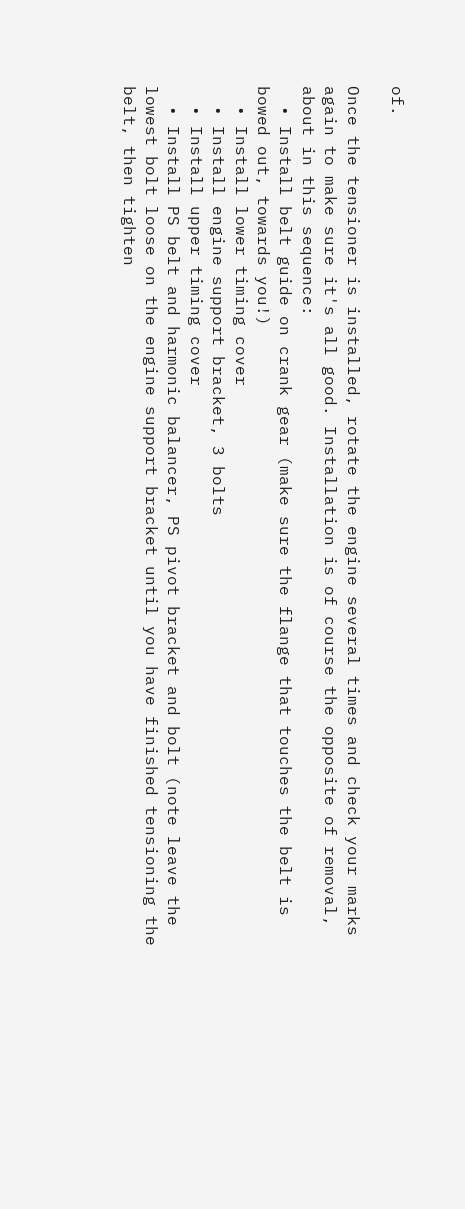of.

Once the tensioner is installed, rotate the engine several times and check your marks again to make sure it's all good. Installation is of course the opposite of removal, about in this sequence:
  • Install belt guide on crank gear (make sure the flange that touches the belt is bowed out, towards you!)
  • Install lower timing cover
  • Install engine support bracket, 3 bolts
  • Install upper timing cover
  • Install PS belt and harmonic balancer, PS pivot bracket and bolt (note leave the lowest bolt loose on the engine support bracket until you have finished tensioning the belt, then tighten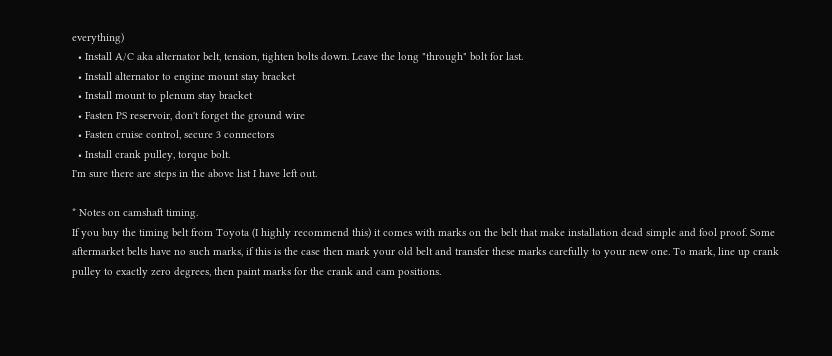everything)
  • Install A/C aka alternator belt, tension, tighten bolts down. Leave the long "through" bolt for last.
  • Install alternator to engine mount stay bracket
  • Install mount to plenum stay bracket
  • Fasten PS reservoir, don't forget the ground wire
  • Fasten cruise control, secure 3 connectors
  • Install crank pulley, torque bolt.
I'm sure there are steps in the above list I have left out.

* Notes on camshaft timing.
If you buy the timing belt from Toyota (I highly recommend this) it comes with marks on the belt that make installation dead simple and fool proof. Some aftermarket belts have no such marks, if this is the case then mark your old belt and transfer these marks carefully to your new one. To mark, line up crank pulley to exactly zero degrees, then paint marks for the crank and cam positions.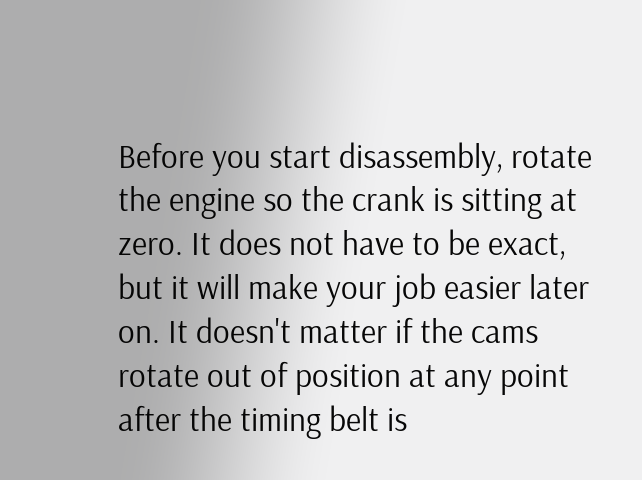Before you start disassembly, rotate the engine so the crank is sitting at zero. It does not have to be exact, but it will make your job easier later on. It doesn't matter if the cams rotate out of position at any point after the timing belt is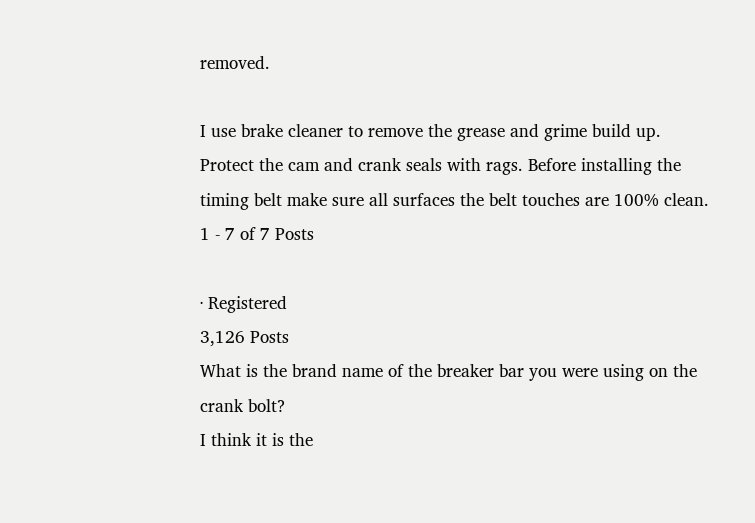removed.

I use brake cleaner to remove the grease and grime build up. Protect the cam and crank seals with rags. Before installing the timing belt make sure all surfaces the belt touches are 100% clean.
1 - 7 of 7 Posts

· Registered
3,126 Posts
What is the brand name of the breaker bar you were using on the crank bolt?
I think it is the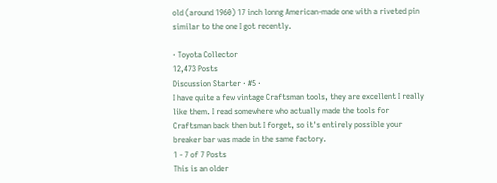old (around 1960) 17 inch lonng American-made one with a riveted pin similar to the one I got recently.

· Toyota Collector
12,473 Posts
Discussion Starter · #5 ·
I have quite a few vintage Craftsman tools, they are excellent I really like them. I read somewhere who actually made the tools for Craftsman back then but I forget, so it's entirely possible your breaker bar was made in the same factory.
1 - 7 of 7 Posts
This is an older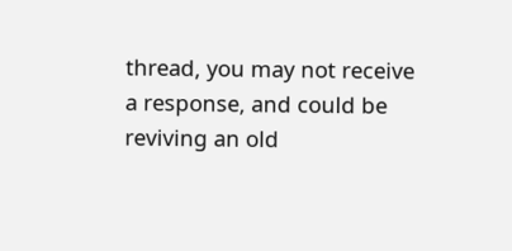thread, you may not receive a response, and could be reviving an old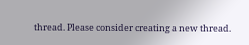thread. Please consider creating a new thread.